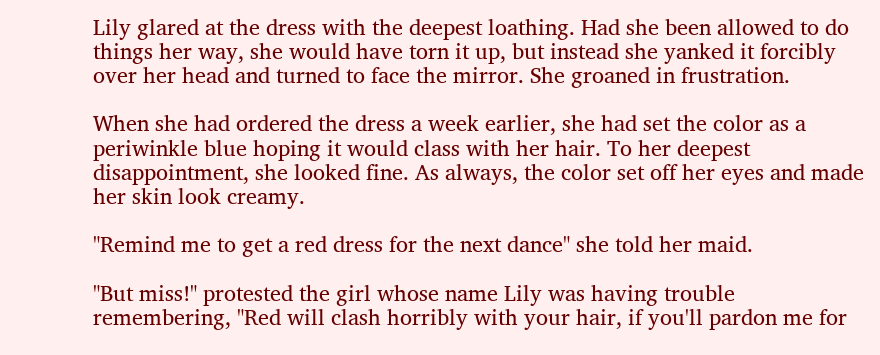Lily glared at the dress with the deepest loathing. Had she been allowed to do things her way, she would have torn it up, but instead she yanked it forcibly over her head and turned to face the mirror. She groaned in frustration.

When she had ordered the dress a week earlier, she had set the color as a periwinkle blue hoping it would class with her hair. To her deepest disappointment, she looked fine. As always, the color set off her eyes and made her skin look creamy.

"Remind me to get a red dress for the next dance" she told her maid.

"But miss!" protested the girl whose name Lily was having trouble remembering, "Red will clash horribly with your hair, if you'll pardon me for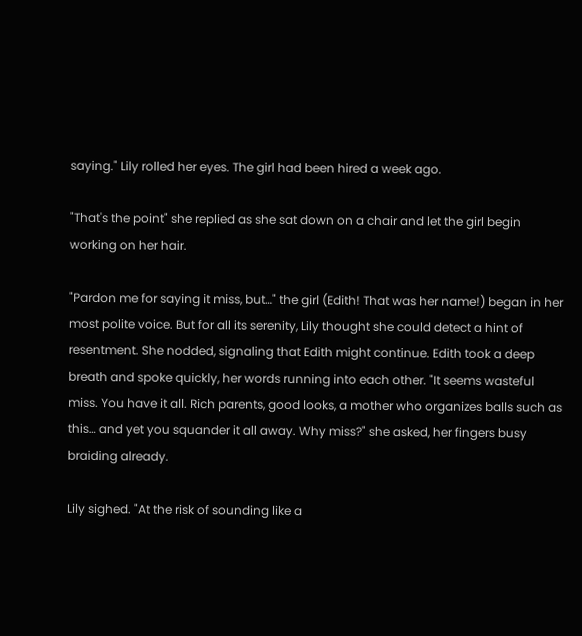saying." Lily rolled her eyes. The girl had been hired a week ago.

"That's the point" she replied as she sat down on a chair and let the girl begin working on her hair.

"Pardon me for saying it miss, but…" the girl (Edith! That was her name!) began in her most polite voice. But for all its serenity, Lily thought she could detect a hint of resentment. She nodded, signaling that Edith might continue. Edith took a deep breath and spoke quickly, her words running into each other. "It seems wasteful miss. You have it all. Rich parents, good looks, a mother who organizes balls such as this… and yet you squander it all away. Why miss?" she asked, her fingers busy braiding already.

Lily sighed. "At the risk of sounding like a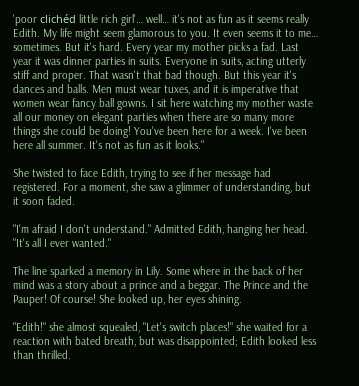'poor clichéd little rich girl'… well… it's not as fun as it seems really Edith. My life might seem glamorous to you. It even seems it to me… sometimes. But it's hard. Every year my mother picks a fad. Last year it was dinner parties in suits. Everyone in suits, acting utterly stiff and proper. That wasn't that bad though. But this year it's dances and balls. Men must wear tuxes, and it is imperative that women wear fancy ball gowns. I sit here watching my mother waste all our money on elegant parties when there are so many more things she could be doing! You've been here for a week. I've been here all summer. It's not as fun as it looks."

She twisted to face Edith, trying to see if her message had registered. For a moment, she saw a glimmer of understanding, but it soon faded.

"I'm afraid I don't understand." Admitted Edith, hanging her head. "It's all I ever wanted."

The line sparked a memory in Lily. Some where in the back of her mind was a story about a prince and a beggar. The Prince and the Pauper! Of course! She looked up, her eyes shining.

"Edith!" she almost squealed, "Let's switch places!" she waited for a reaction with bated breath, but was disappointed; Edith looked less than thrilled.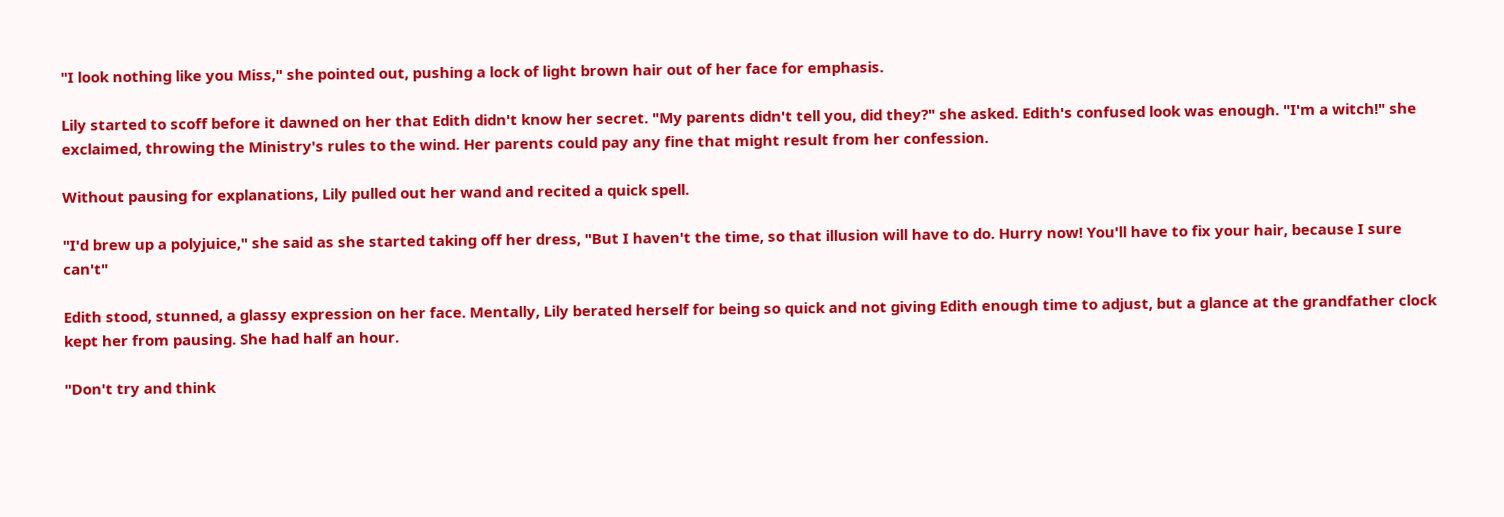"I look nothing like you Miss," she pointed out, pushing a lock of light brown hair out of her face for emphasis.

Lily started to scoff before it dawned on her that Edith didn't know her secret. "My parents didn't tell you, did they?" she asked. Edith's confused look was enough. "I'm a witch!" she exclaimed, throwing the Ministry's rules to the wind. Her parents could pay any fine that might result from her confession.

Without pausing for explanations, Lily pulled out her wand and recited a quick spell.

"I'd brew up a polyjuice," she said as she started taking off her dress, "But I haven't the time, so that illusion will have to do. Hurry now! You'll have to fix your hair, because I sure can't"

Edith stood, stunned, a glassy expression on her face. Mentally, Lily berated herself for being so quick and not giving Edith enough time to adjust, but a glance at the grandfather clock kept her from pausing. She had half an hour.

"Don't try and think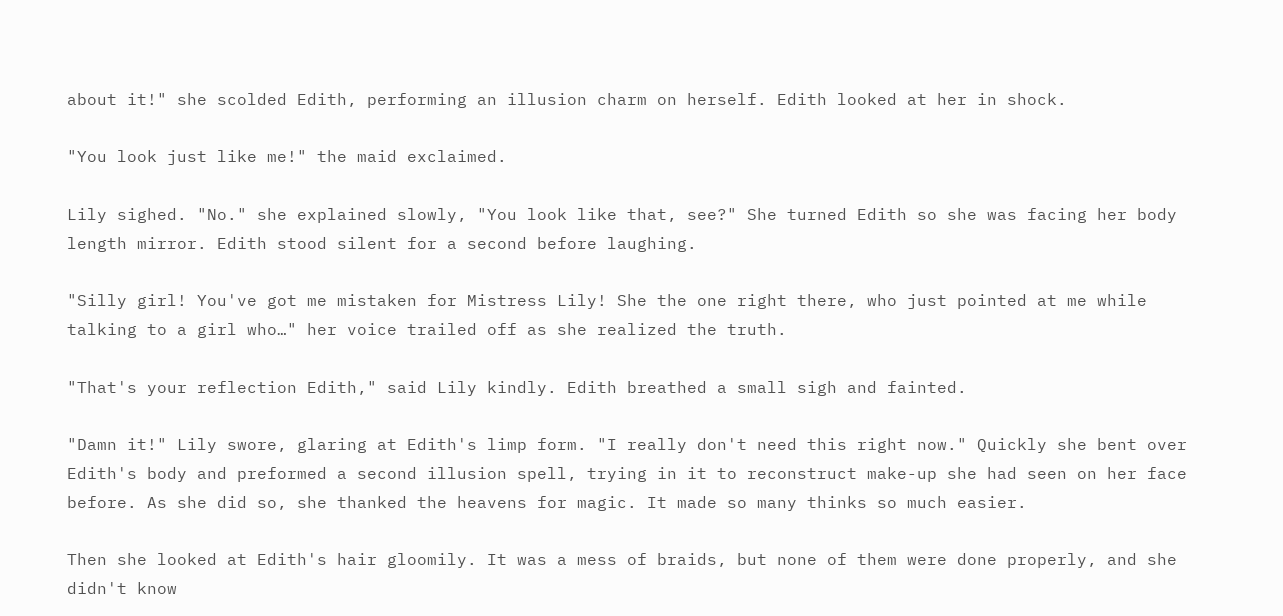about it!" she scolded Edith, performing an illusion charm on herself. Edith looked at her in shock.

"You look just like me!" the maid exclaimed.

Lily sighed. "No." she explained slowly, "You look like that, see?" She turned Edith so she was facing her body length mirror. Edith stood silent for a second before laughing.

"Silly girl! You've got me mistaken for Mistress Lily! She the one right there, who just pointed at me while talking to a girl who…" her voice trailed off as she realized the truth.

"That's your reflection Edith," said Lily kindly. Edith breathed a small sigh and fainted.

"Damn it!" Lily swore, glaring at Edith's limp form. "I really don't need this right now." Quickly she bent over Edith's body and preformed a second illusion spell, trying in it to reconstruct make-up she had seen on her face before. As she did so, she thanked the heavens for magic. It made so many thinks so much easier.

Then she looked at Edith's hair gloomily. It was a mess of braids, but none of them were done properly, and she didn't know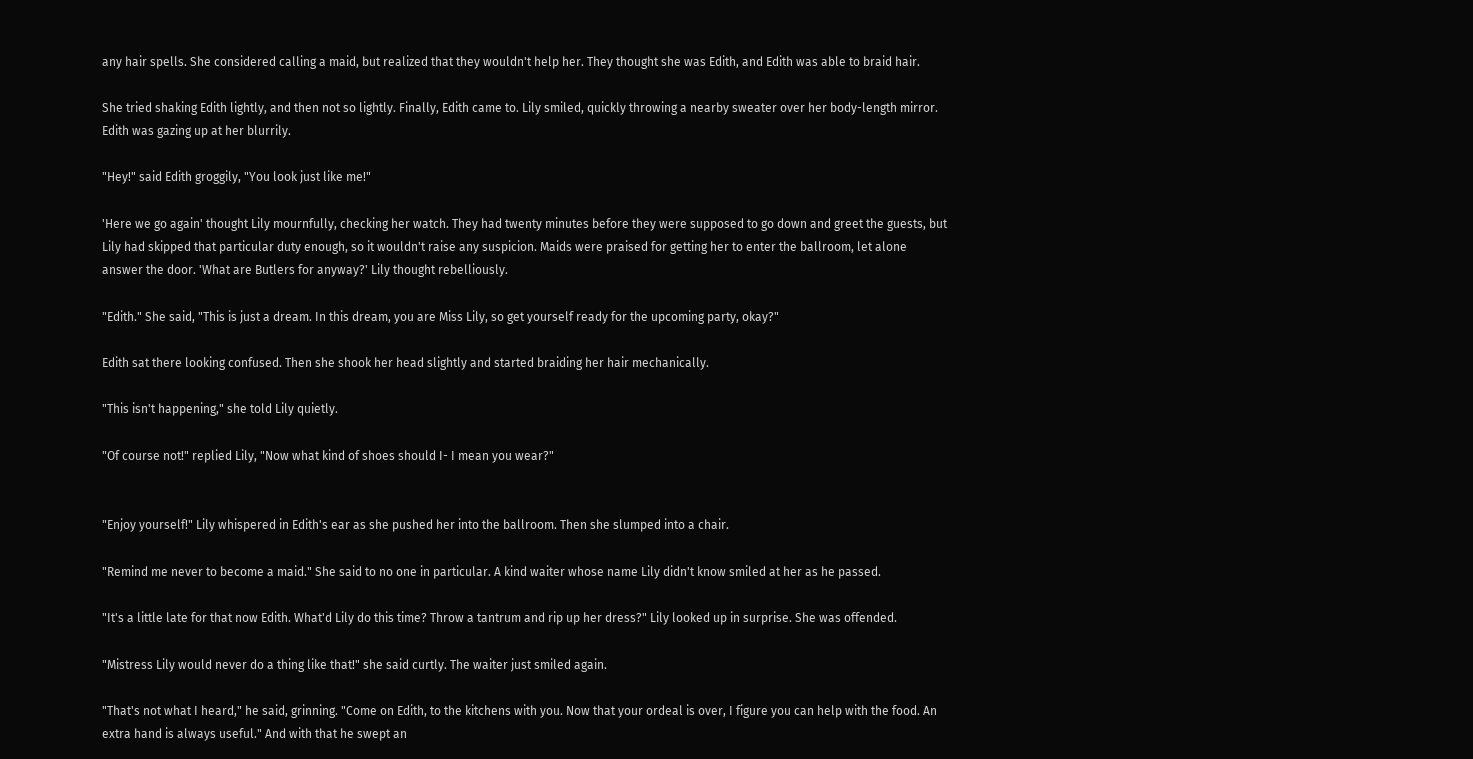any hair spells. She considered calling a maid, but realized that they wouldn't help her. They thought she was Edith, and Edith was able to braid hair.

She tried shaking Edith lightly, and then not so lightly. Finally, Edith came to. Lily smiled, quickly throwing a nearby sweater over her body-length mirror. Edith was gazing up at her blurrily.

"Hey!" said Edith groggily, "You look just like me!"

'Here we go again' thought Lily mournfully, checking her watch. They had twenty minutes before they were supposed to go down and greet the guests, but Lily had skipped that particular duty enough, so it wouldn't raise any suspicion. Maids were praised for getting her to enter the ballroom, let alone answer the door. 'What are Butlers for anyway?' Lily thought rebelliously.

"Edith." She said, "This is just a dream. In this dream, you are Miss Lily, so get yourself ready for the upcoming party, okay?"

Edith sat there looking confused. Then she shook her head slightly and started braiding her hair mechanically.

"This isn't happening," she told Lily quietly.

"Of course not!" replied Lily, "Now what kind of shoes should I- I mean you wear?"


"Enjoy yourself!" Lily whispered in Edith's ear as she pushed her into the ballroom. Then she slumped into a chair.

"Remind me never to become a maid." She said to no one in particular. A kind waiter whose name Lily didn't know smiled at her as he passed.

"It's a little late for that now Edith. What'd Lily do this time? Throw a tantrum and rip up her dress?" Lily looked up in surprise. She was offended.

"Mistress Lily would never do a thing like that!" she said curtly. The waiter just smiled again.

"That's not what I heard," he said, grinning. "Come on Edith, to the kitchens with you. Now that your ordeal is over, I figure you can help with the food. An extra hand is always useful." And with that he swept an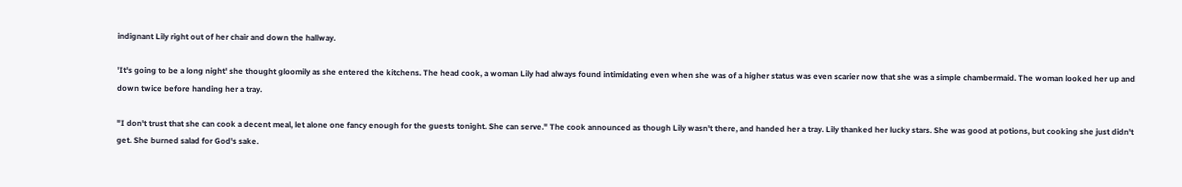indignant Lily right out of her chair and down the hallway.

'It's going to be a long night' she thought gloomily as she entered the kitchens. The head cook, a woman Lily had always found intimidating even when she was of a higher status was even scarier now that she was a simple chambermaid. The woman looked her up and down twice before handing her a tray.

"I don't trust that she can cook a decent meal, let alone one fancy enough for the guests tonight. She can serve." The cook announced as though Lily wasn't there, and handed her a tray. Lily thanked her lucky stars. She was good at potions, but cooking she just didn't get. She burned salad for God's sake.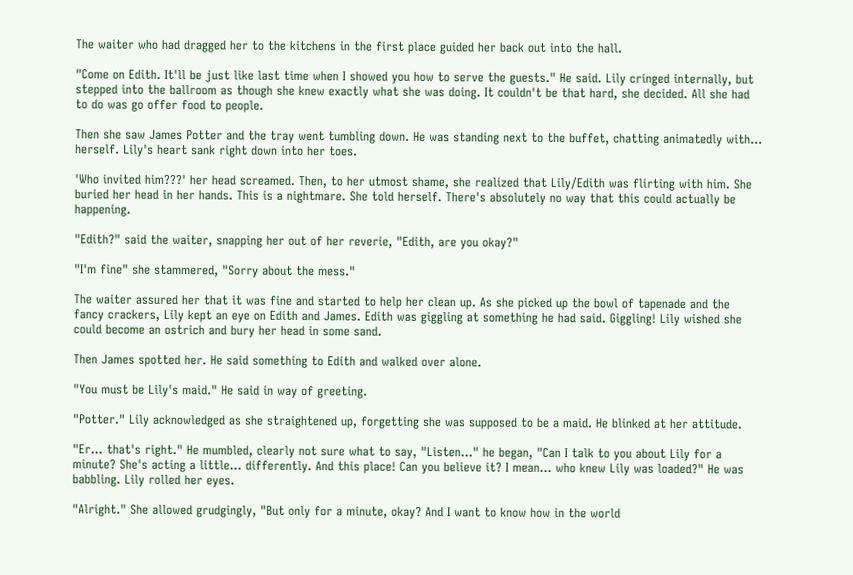The waiter who had dragged her to the kitchens in the first place guided her back out into the hall.

"Come on Edith. It'll be just like last time when I showed you how to serve the guests." He said. Lily cringed internally, but stepped into the ballroom as though she knew exactly what she was doing. It couldn't be that hard, she decided. All she had to do was go offer food to people.

Then she saw James Potter and the tray went tumbling down. He was standing next to the buffet, chatting animatedly with… herself. Lily's heart sank right down into her toes.

'Who invited him???' her head screamed. Then, to her utmost shame, she realized that Lily/Edith was flirting with him. She buried her head in her hands. This is a nightmare. She told herself. There's absolutely no way that this could actually be happening.

"Edith?" said the waiter, snapping her out of her reverie, "Edith, are you okay?"

"I'm fine" she stammered, "Sorry about the mess."

The waiter assured her that it was fine and started to help her clean up. As she picked up the bowl of tapenade and the fancy crackers, Lily kept an eye on Edith and James. Edith was giggling at something he had said. Giggling! Lily wished she could become an ostrich and bury her head in some sand.

Then James spotted her. He said something to Edith and walked over alone.

"You must be Lily's maid." He said in way of greeting.

"Potter." Lily acknowledged as she straightened up, forgetting she was supposed to be a maid. He blinked at her attitude.

"Er… that's right." He mumbled, clearly not sure what to say, "Listen…" he began, "Can I talk to you about Lily for a minute? She's acting a little… differently. And this place! Can you believe it? I mean… who knew Lily was loaded?" He was babbling. Lily rolled her eyes.

"Alright." She allowed grudgingly, "But only for a minute, okay? And I want to know how in the world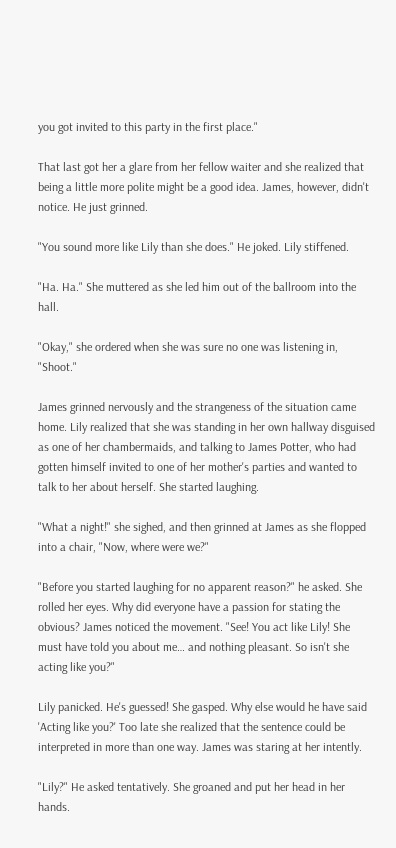you got invited to this party in the first place."

That last got her a glare from her fellow waiter and she realized that being a little more polite might be a good idea. James, however, didn't notice. He just grinned.

"You sound more like Lily than she does." He joked. Lily stiffened.

"Ha. Ha." She muttered as she led him out of the ballroom into the hall.

"Okay," she ordered when she was sure no one was listening in, "Shoot."

James grinned nervously and the strangeness of the situation came home. Lily realized that she was standing in her own hallway disguised as one of her chambermaids, and talking to James Potter, who had gotten himself invited to one of her mother's parties and wanted to talk to her about herself. She started laughing.

"What a night!" she sighed, and then grinned at James as she flopped into a chair, "Now, where were we?"

"Before you started laughing for no apparent reason?" he asked. She rolled her eyes. Why did everyone have a passion for stating the obvious? James noticed the movement. "See! You act like Lily! She must have told you about me… and nothing pleasant. So isn't she acting like you?"

Lily panicked. He's guessed! She gasped. Why else would he have said 'Acting like you?' Too late she realized that the sentence could be interpreted in more than one way. James was staring at her intently.

"Lily?" He asked tentatively. She groaned and put her head in her hands.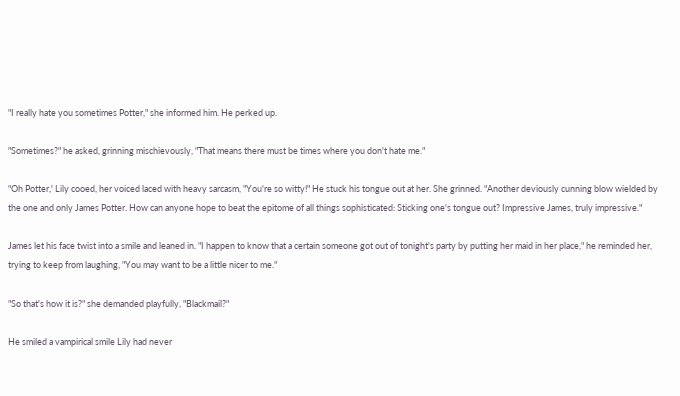"I really hate you sometimes Potter," she informed him. He perked up.

"Sometimes?" he asked, grinning mischievously, "That means there must be times where you don't hate me."

"Oh Potter,' Lily cooed, her voiced laced with heavy sarcasm, "You're so witty!" He stuck his tongue out at her. She grinned. "Another deviously cunning blow wielded by the one and only James Potter. How can anyone hope to beat the epitome of all things sophisticated: Sticking one's tongue out? Impressive James, truly impressive."

James let his face twist into a smile and leaned in. "I happen to know that a certain someone got out of tonight's party by putting her maid in her place," he reminded her, trying to keep from laughing, "You may want to be a little nicer to me."

"So that's how it is?" she demanded playfully, "Blackmail?"

He smiled a vampirical smile Lily had never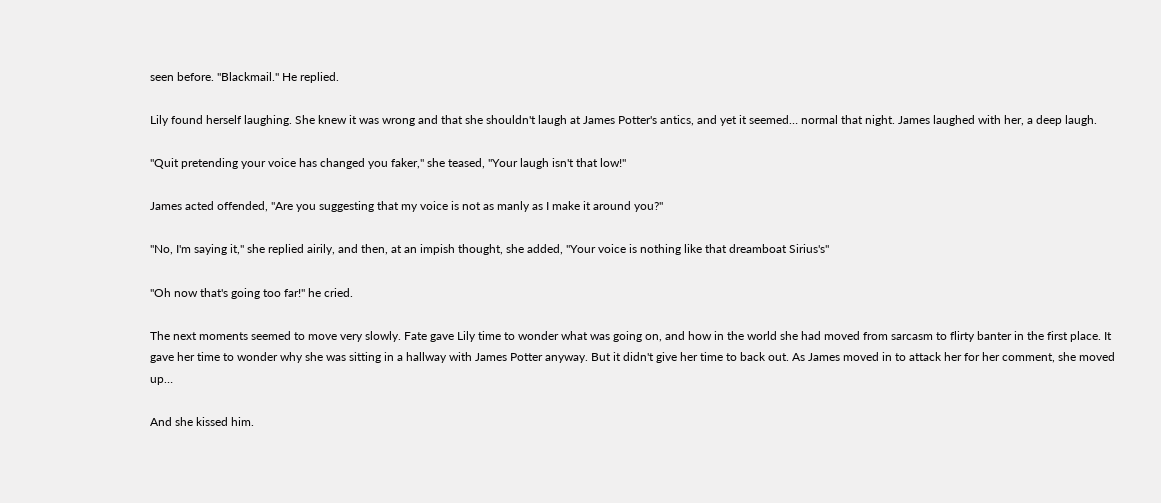seen before. "Blackmail." He replied.

Lily found herself laughing. She knew it was wrong and that she shouldn't laugh at James Potter's antics, and yet it seemed… normal that night. James laughed with her, a deep laugh.

"Quit pretending your voice has changed you faker," she teased, "Your laugh isn't that low!"

James acted offended, "Are you suggesting that my voice is not as manly as I make it around you?"

"No, I'm saying it," she replied airily, and then, at an impish thought, she added, "Your voice is nothing like that dreamboat Sirius's"

"Oh now that's going too far!" he cried.

The next moments seemed to move very slowly. Fate gave Lily time to wonder what was going on, and how in the world she had moved from sarcasm to flirty banter in the first place. It gave her time to wonder why she was sitting in a hallway with James Potter anyway. But it didn't give her time to back out. As James moved in to attack her for her comment, she moved up…

And she kissed him.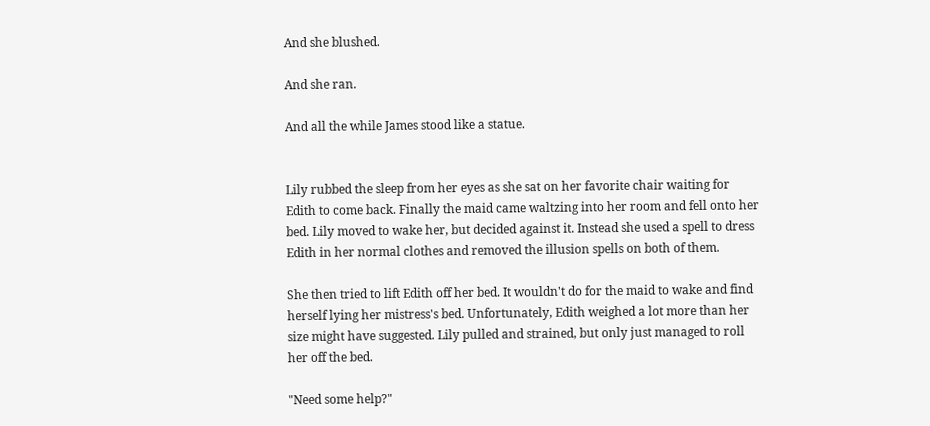And she blushed.

And she ran.

And all the while James stood like a statue.


Lily rubbed the sleep from her eyes as she sat on her favorite chair waiting for Edith to come back. Finally the maid came waltzing into her room and fell onto her bed. Lily moved to wake her, but decided against it. Instead she used a spell to dress Edith in her normal clothes and removed the illusion spells on both of them.

She then tried to lift Edith off her bed. It wouldn't do for the maid to wake and find herself lying her mistress's bed. Unfortunately, Edith weighed a lot more than her size might have suggested. Lily pulled and strained, but only just managed to roll her off the bed.

"Need some help?"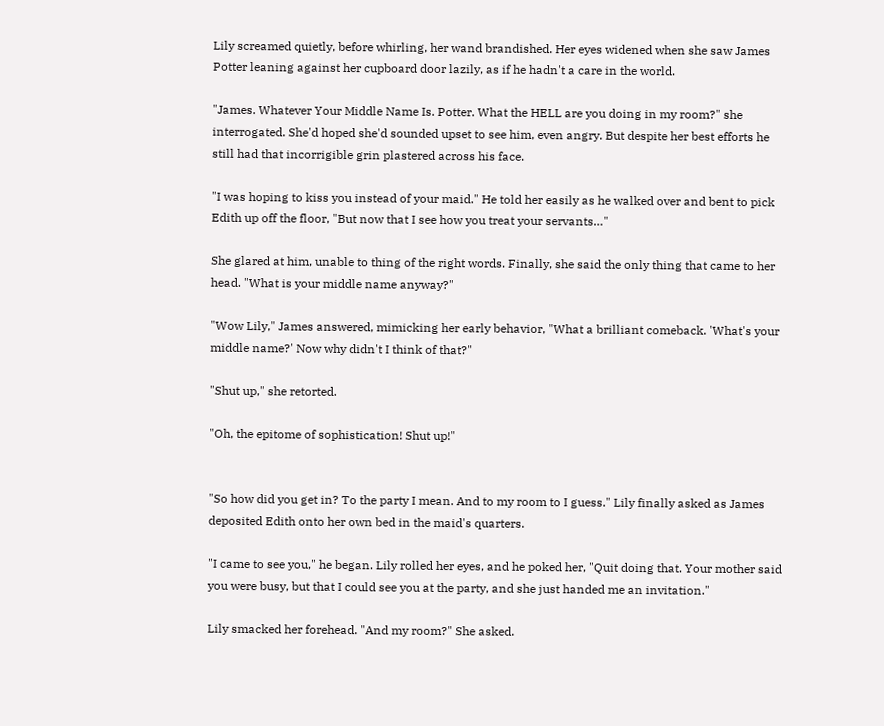Lily screamed quietly, before whirling, her wand brandished. Her eyes widened when she saw James Potter leaning against her cupboard door lazily, as if he hadn't a care in the world.

"James. Whatever Your Middle Name Is. Potter. What the HELL are you doing in my room?" she interrogated. She'd hoped she'd sounded upset to see him, even angry. But despite her best efforts he still had that incorrigible grin plastered across his face.

"I was hoping to kiss you instead of your maid." He told her easily as he walked over and bent to pick Edith up off the floor, "But now that I see how you treat your servants…"

She glared at him, unable to thing of the right words. Finally, she said the only thing that came to her head. "What is your middle name anyway?"

"Wow Lily," James answered, mimicking her early behavior, "What a brilliant comeback. 'What's your middle name?' Now why didn't I think of that?"

"Shut up," she retorted.

"Oh, the epitome of sophistication! Shut up!"


"So how did you get in? To the party I mean. And to my room to I guess." Lily finally asked as James deposited Edith onto her own bed in the maid's quarters.

"I came to see you," he began. Lily rolled her eyes, and he poked her, "Quit doing that. Your mother said you were busy, but that I could see you at the party, and she just handed me an invitation."

Lily smacked her forehead. "And my room?" She asked.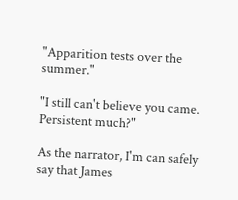"Apparition tests over the summer."

"I still can't believe you came. Persistent much?"

As the narrator, I'm can safely say that James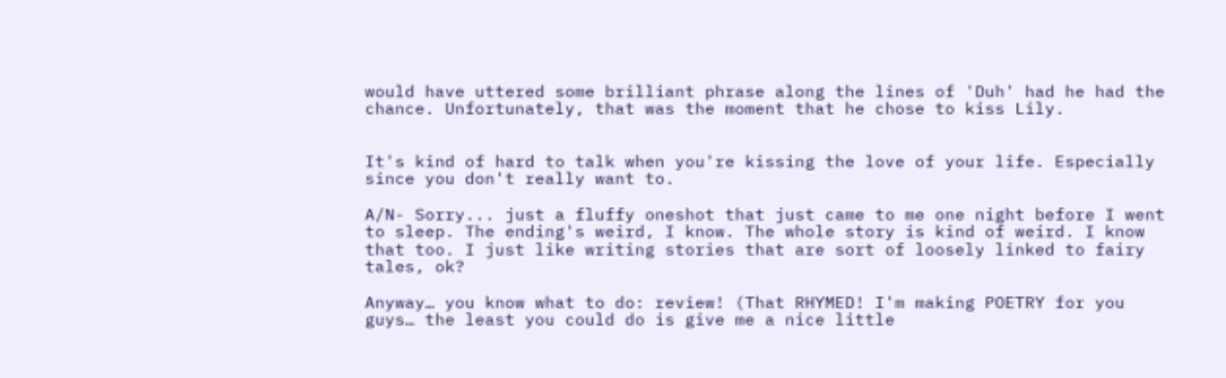would have uttered some brilliant phrase along the lines of 'Duh' had he had the chance. Unfortunately, that was the moment that he chose to kiss Lily.


It's kind of hard to talk when you're kissing the love of your life. Especially since you don't really want to.

A/N- Sorry... just a fluffy oneshot that just came to me one night before I went to sleep. The ending's weird, I know. The whole story is kind of weird. I know that too. I just like writing stories that are sort of loosely linked to fairy tales, ok?

Anyway… you know what to do: review! (That RHYMED! I'm making POETRY for you guys… the least you could do is give me a nice little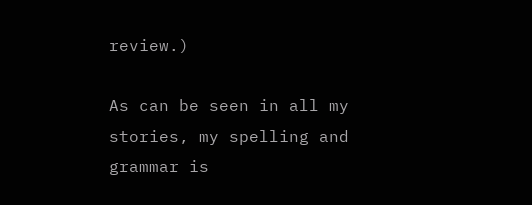review.)

As can be seen in all my stories, my spelling and grammar is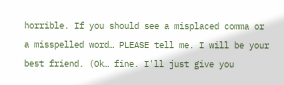horrible. If you should see a misplaced comma or a misspelled word… PLEASE tell me. I will be your best friend. (Ok… fine. I'll just give you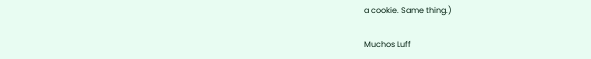a cookie. Same thing.)

Muchos Luff